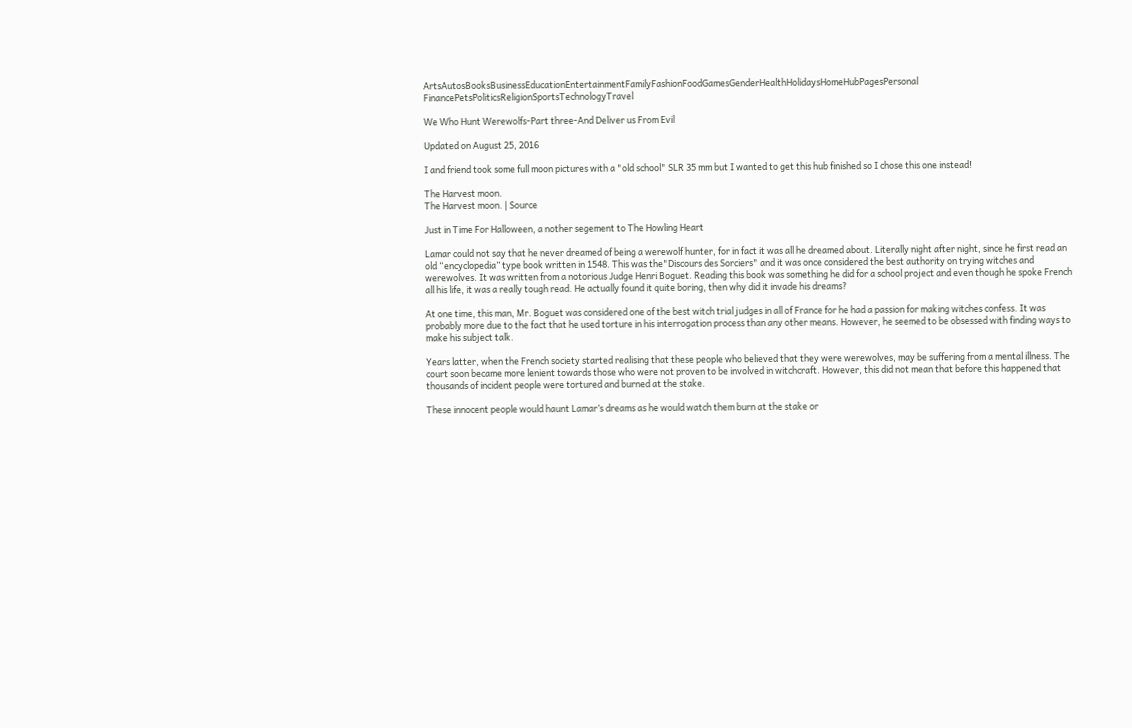ArtsAutosBooksBusinessEducationEntertainmentFamilyFashionFoodGamesGenderHealthHolidaysHomeHubPagesPersonal FinancePetsPoliticsReligionSportsTechnologyTravel

We Who Hunt Werewolfs-Part three-And Deliver us From Evil

Updated on August 25, 2016

I and friend took some full moon pictures with a "old school" SLR 35 mm but I wanted to get this hub finished so I chose this one instead!

The Harvest moon.
The Harvest moon. | Source

Just in Time For Halloween, a nother segement to The Howling Heart

Lamar could not say that he never dreamed of being a werewolf hunter, for in fact it was all he dreamed about. Literally night after night, since he first read an old “encyclopedia” type book written in 1548. This was the"Discours des Sorciers" and it was once considered the best authority on trying witches and werewolves. It was written from a notorious Judge Henri Boguet. Reading this book was something he did for a school project and even though he spoke French all his life, it was a really tough read. He actually found it quite boring, then why did it invade his dreams?

At one time, this man, Mr. Boguet was considered one of the best witch trial judges in all of France for he had a passion for making witches confess. It was probably more due to the fact that he used torture in his interrogation process than any other means. However, he seemed to be obsessed with finding ways to make his subject talk.

Years latter, when the French society started realising that these people who believed that they were werewolves, may be suffering from a mental illness. The court soon became more lenient towards those who were not proven to be involved in witchcraft. However, this did not mean that before this happened that thousands of incident people were tortured and burned at the stake.

These innocent people would haunt Lamar’s dreams as he would watch them burn at the stake or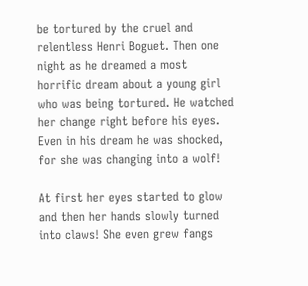be tortured by the cruel and relentless Henri Boguet. Then one night as he dreamed a most horrific dream about a young girl who was being tortured. He watched her change right before his eyes. Even in his dream he was shocked, for she was changing into a wolf!

At first her eyes started to glow and then her hands slowly turned into claws! She even grew fangs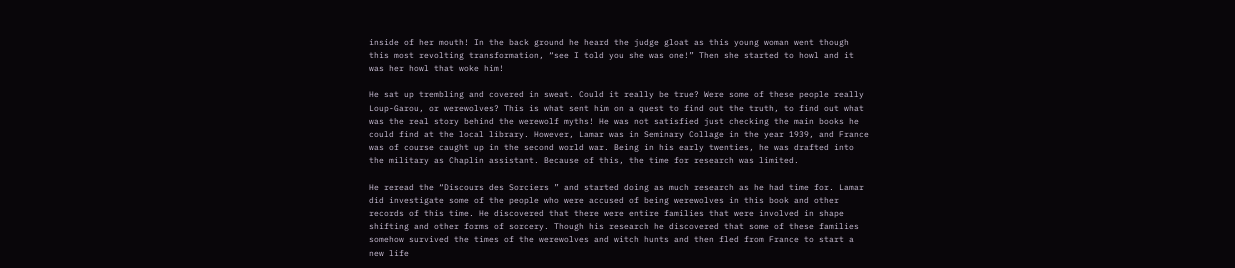inside of her mouth! In the back ground he heard the judge gloat as this young woman went though this most revolting transformation, “see I told you she was one!” Then she started to howl and it was her howl that woke him!

He sat up trembling and covered in sweat. Could it really be true? Were some of these people really Loup-Garou, or werewolves? This is what sent him on a quest to find out the truth, to find out what was the real story behind the werewolf myths! He was not satisfied just checking the main books he could find at the local library. However, Lamar was in Seminary Collage in the year 1939, and France was of course caught up in the second world war. Being in his early twenties, he was drafted into the military as Chaplin assistant. Because of this, the time for research was limited.

He reread the “Discours des Sorciers ” and started doing as much research as he had time for. Lamar did investigate some of the people who were accused of being werewolves in this book and other records of this time. He discovered that there were entire families that were involved in shape shifting and other forms of sorcery. Though his research he discovered that some of these families somehow survived the times of the werewolves and witch hunts and then fled from France to start a new life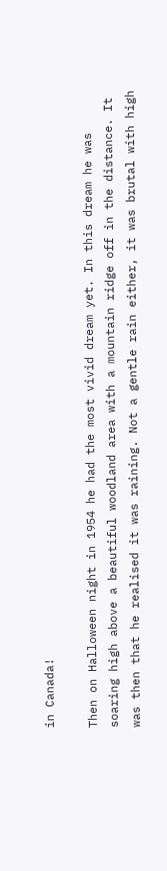in Canada!

Then on Halloween night in 1954 he had the most vivid dream yet. In this dream he was soaring high above a beautiful woodland area with a mountain ridge off in the distance. It was then that he realised it was raining. Not a gentle rain either, it was brutal with high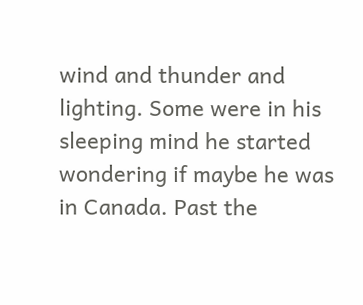wind and thunder and lighting. Some were in his sleeping mind he started wondering if maybe he was in Canada. Past the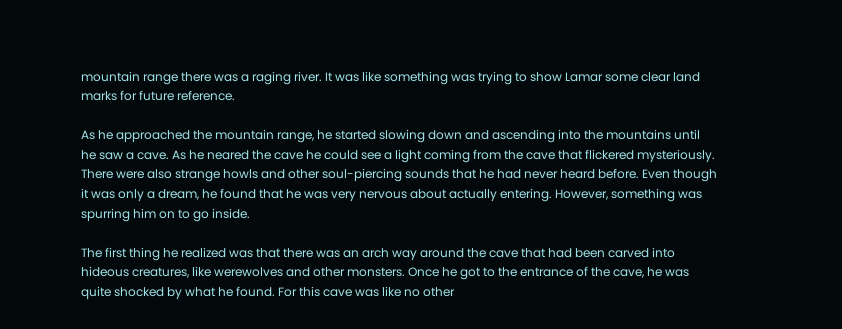mountain range there was a raging river. It was like something was trying to show Lamar some clear land marks for future reference.

As he approached the mountain range, he started slowing down and ascending into the mountains until he saw a cave. As he neared the cave he could see a light coming from the cave that flickered mysteriously. There were also strange howls and other soul-piercing sounds that he had never heard before. Even though it was only a dream, he found that he was very nervous about actually entering. However, something was spurring him on to go inside.

The first thing he realized was that there was an arch way around the cave that had been carved into hideous creatures, like werewolves and other monsters. Once he got to the entrance of the cave, he was quite shocked by what he found. For this cave was like no other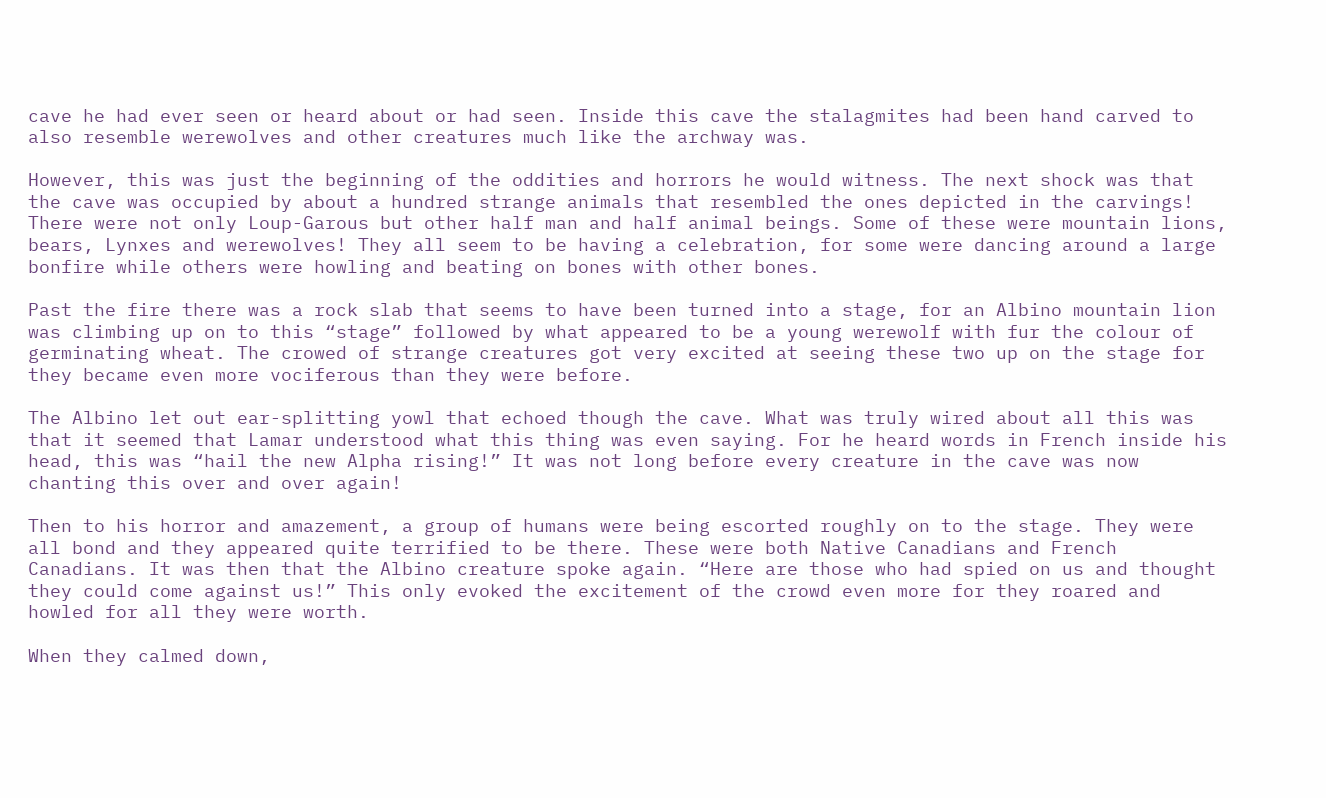cave he had ever seen or heard about or had seen. Inside this cave the stalagmites had been hand carved to also resemble werewolves and other creatures much like the archway was.

However, this was just the beginning of the oddities and horrors he would witness. The next shock was that the cave was occupied by about a hundred strange animals that resembled the ones depicted in the carvings! There were not only Loup-Garous but other half man and half animal beings. Some of these were mountain lions, bears, Lynxes and werewolves! They all seem to be having a celebration, for some were dancing around a large bonfire while others were howling and beating on bones with other bones.

Past the fire there was a rock slab that seems to have been turned into a stage, for an Albino mountain lion was climbing up on to this “stage” followed by what appeared to be a young werewolf with fur the colour of germinating wheat. The crowed of strange creatures got very excited at seeing these two up on the stage for they became even more vociferous than they were before.

The Albino let out ear-splitting yowl that echoed though the cave. What was truly wired about all this was that it seemed that Lamar understood what this thing was even saying. For he heard words in French inside his head, this was “hail the new Alpha rising!” It was not long before every creature in the cave was now chanting this over and over again!

Then to his horror and amazement, a group of humans were being escorted roughly on to the stage. They were all bond and they appeared quite terrified to be there. These were both Native Canadians and French Canadians. It was then that the Albino creature spoke again. “Here are those who had spied on us and thought they could come against us!” This only evoked the excitement of the crowd even more for they roared and howled for all they were worth.

When they calmed down,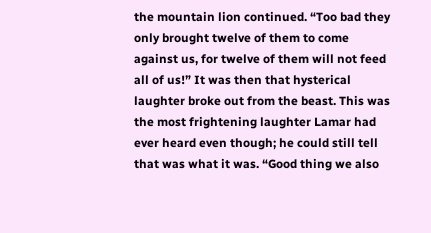the mountain lion continued. “Too bad they only brought twelve of them to come against us, for twelve of them will not feed all of us!” It was then that hysterical laughter broke out from the beast. This was the most frightening laughter Lamar had ever heard even though; he could still tell that was what it was. “Good thing we also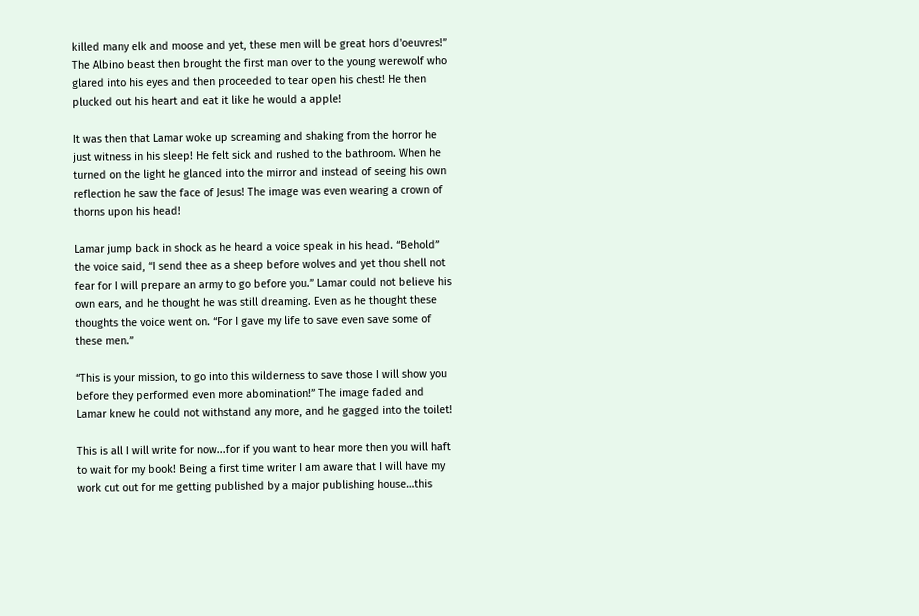killed many elk and moose and yet, these men will be great hors d'oeuvres!” The Albino beast then brought the first man over to the young werewolf who glared into his eyes and then proceeded to tear open his chest! He then plucked out his heart and eat it like he would a apple!

It was then that Lamar woke up screaming and shaking from the horror he just witness in his sleep! He felt sick and rushed to the bathroom. When he turned on the light he glanced into the mirror and instead of seeing his own reflection he saw the face of Jesus! The image was even wearing a crown of thorns upon his head!

Lamar jump back in shock as he heard a voice speak in his head. “Behold” the voice said, “I send thee as a sheep before wolves and yet thou shell not fear for I will prepare an army to go before you.” Lamar could not believe his own ears, and he thought he was still dreaming. Even as he thought these thoughts the voice went on. “For I gave my life to save even save some of these men.”

“This is your mission, to go into this wilderness to save those I will show you before they performed even more abomination!” The image faded and Lamar knew he could not withstand any more, and he gagged into the toilet!

This is all I will write for now...for if you want to hear more then you will haft to wait for my book! Being a first time writer I am aware that I will have my work cut out for me getting published by a major publishing house…this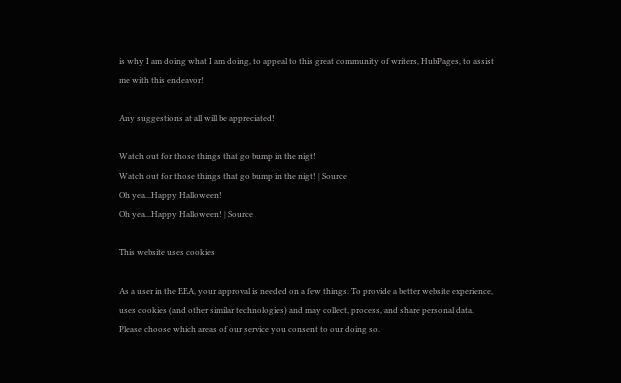is why I am doing what I am doing, to appeal to this great community of writers, HubPages, to assist me with this endeavor!

Any suggestions at all will be appreciated!

Watch out for those things that go bump in the nigt!
Watch out for those things that go bump in the nigt! | Source
Oh yea...Happy Halloween!
Oh yea...Happy Halloween! | Source

This website uses cookies

As a user in the EEA, your approval is needed on a few things. To provide a better website experience, uses cookies (and other similar technologies) and may collect, process, and share personal data. Please choose which areas of our service you consent to our doing so.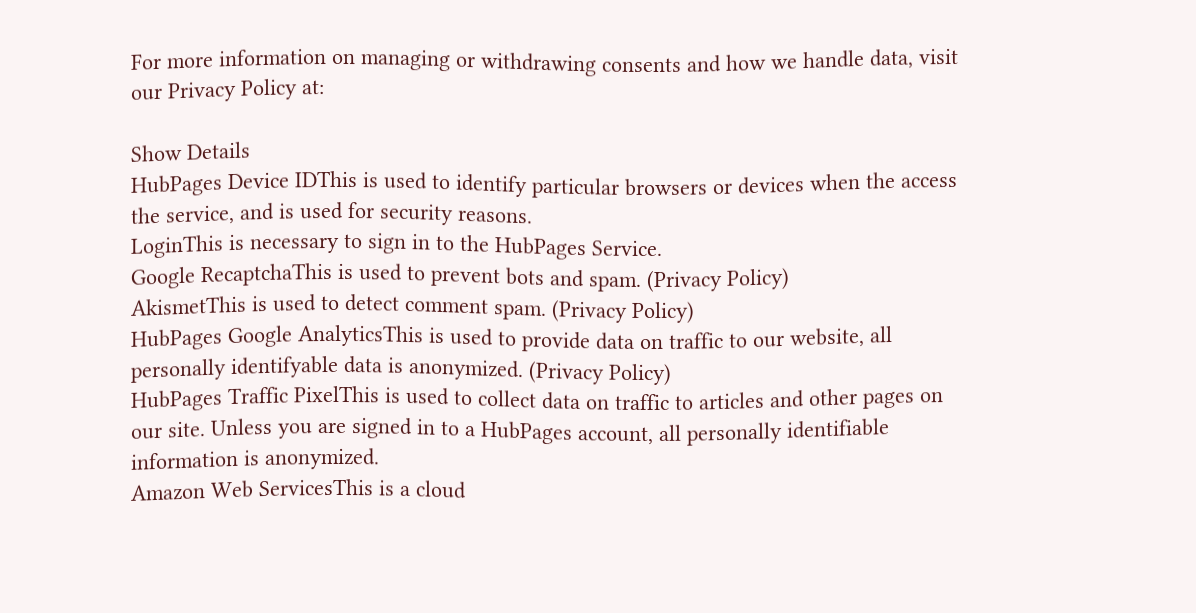For more information on managing or withdrawing consents and how we handle data, visit our Privacy Policy at:

Show Details
HubPages Device IDThis is used to identify particular browsers or devices when the access the service, and is used for security reasons.
LoginThis is necessary to sign in to the HubPages Service.
Google RecaptchaThis is used to prevent bots and spam. (Privacy Policy)
AkismetThis is used to detect comment spam. (Privacy Policy)
HubPages Google AnalyticsThis is used to provide data on traffic to our website, all personally identifyable data is anonymized. (Privacy Policy)
HubPages Traffic PixelThis is used to collect data on traffic to articles and other pages on our site. Unless you are signed in to a HubPages account, all personally identifiable information is anonymized.
Amazon Web ServicesThis is a cloud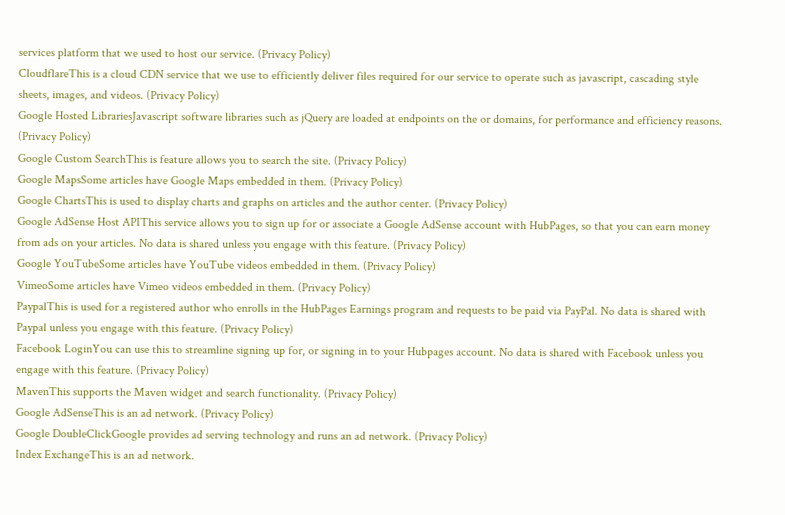services platform that we used to host our service. (Privacy Policy)
CloudflareThis is a cloud CDN service that we use to efficiently deliver files required for our service to operate such as javascript, cascading style sheets, images, and videos. (Privacy Policy)
Google Hosted LibrariesJavascript software libraries such as jQuery are loaded at endpoints on the or domains, for performance and efficiency reasons. (Privacy Policy)
Google Custom SearchThis is feature allows you to search the site. (Privacy Policy)
Google MapsSome articles have Google Maps embedded in them. (Privacy Policy)
Google ChartsThis is used to display charts and graphs on articles and the author center. (Privacy Policy)
Google AdSense Host APIThis service allows you to sign up for or associate a Google AdSense account with HubPages, so that you can earn money from ads on your articles. No data is shared unless you engage with this feature. (Privacy Policy)
Google YouTubeSome articles have YouTube videos embedded in them. (Privacy Policy)
VimeoSome articles have Vimeo videos embedded in them. (Privacy Policy)
PaypalThis is used for a registered author who enrolls in the HubPages Earnings program and requests to be paid via PayPal. No data is shared with Paypal unless you engage with this feature. (Privacy Policy)
Facebook LoginYou can use this to streamline signing up for, or signing in to your Hubpages account. No data is shared with Facebook unless you engage with this feature. (Privacy Policy)
MavenThis supports the Maven widget and search functionality. (Privacy Policy)
Google AdSenseThis is an ad network. (Privacy Policy)
Google DoubleClickGoogle provides ad serving technology and runs an ad network. (Privacy Policy)
Index ExchangeThis is an ad network.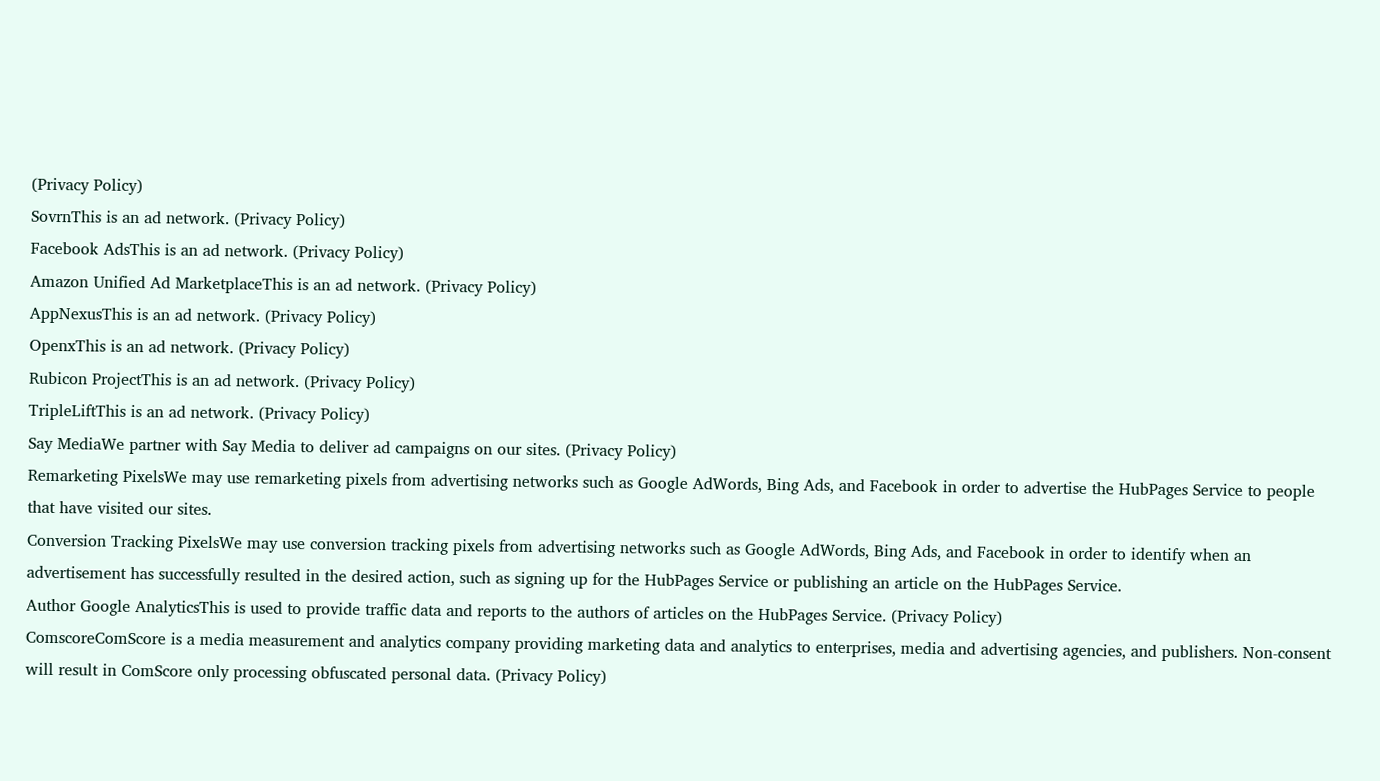(Privacy Policy)
SovrnThis is an ad network. (Privacy Policy)
Facebook AdsThis is an ad network. (Privacy Policy)
Amazon Unified Ad MarketplaceThis is an ad network. (Privacy Policy)
AppNexusThis is an ad network. (Privacy Policy)
OpenxThis is an ad network. (Privacy Policy)
Rubicon ProjectThis is an ad network. (Privacy Policy)
TripleLiftThis is an ad network. (Privacy Policy)
Say MediaWe partner with Say Media to deliver ad campaigns on our sites. (Privacy Policy)
Remarketing PixelsWe may use remarketing pixels from advertising networks such as Google AdWords, Bing Ads, and Facebook in order to advertise the HubPages Service to people that have visited our sites.
Conversion Tracking PixelsWe may use conversion tracking pixels from advertising networks such as Google AdWords, Bing Ads, and Facebook in order to identify when an advertisement has successfully resulted in the desired action, such as signing up for the HubPages Service or publishing an article on the HubPages Service.
Author Google AnalyticsThis is used to provide traffic data and reports to the authors of articles on the HubPages Service. (Privacy Policy)
ComscoreComScore is a media measurement and analytics company providing marketing data and analytics to enterprises, media and advertising agencies, and publishers. Non-consent will result in ComScore only processing obfuscated personal data. (Privacy Policy)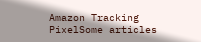Amazon Tracking PixelSome articles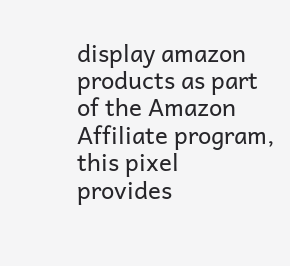display amazon products as part of the Amazon Affiliate program, this pixel provides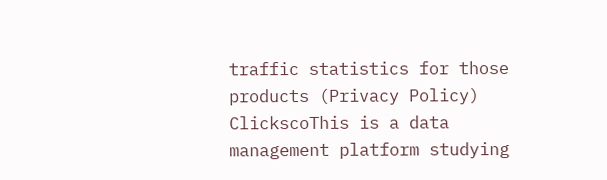traffic statistics for those products (Privacy Policy)
ClickscoThis is a data management platform studying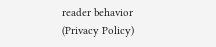reader behavior (Privacy Policy)